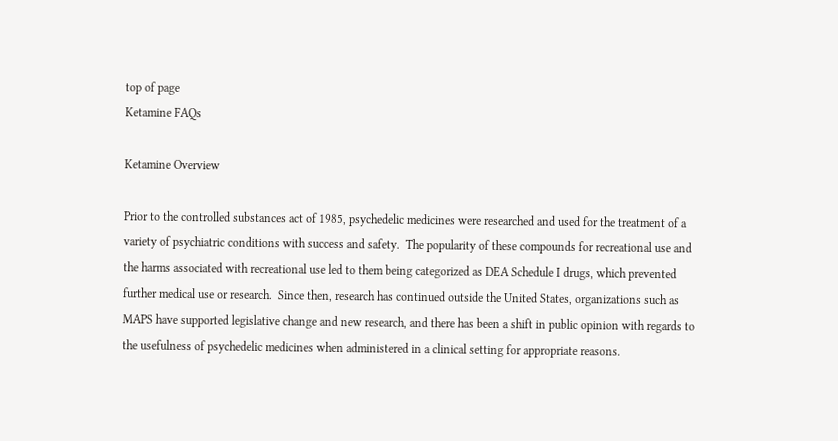top of page
Ketamine FAQs

Ketamine Overview

Prior to the controlled substances act of 1985, psychedelic medicines were researched and used for the treatment of a variety of psychiatric conditions with success and safety.  The popularity of these compounds for recreational use and the harms associated with recreational use led to them being categorized as DEA Schedule I drugs, which prevented further medical use or research.  Since then, research has continued outside the United States, organizations such as MAPS have supported legislative change and new research, and there has been a shift in public opinion with regards to the usefulness of psychedelic medicines when administered in a clinical setting for appropriate reasons.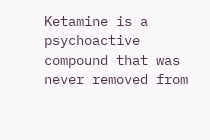Ketamine is a psychoactive compound that was never removed from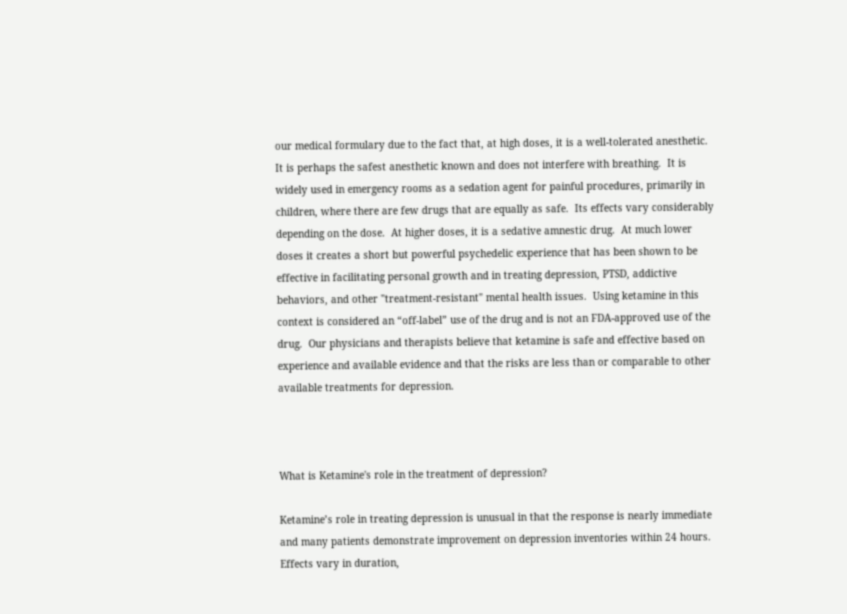our medical formulary due to the fact that, at high doses, it is a well-tolerated anesthetic.  It is perhaps the safest anesthetic known and does not interfere with breathing.  It is widely used in emergency rooms as a sedation agent for painful procedures, primarily in children, where there are few drugs that are equally as safe.  Its effects vary considerably depending on the dose.  At higher doses, it is a sedative amnestic drug.  At much lower doses it creates a short but powerful psychedelic experience that has been shown to be effective in facilitating personal growth and in treating depression, PTSD, addictive behaviors, and other "treatment-resistant" mental health issues.  Using ketamine in this context is considered an “off-label” use of the drug and is not an FDA-approved use of the drug.  Our physicians and therapists believe that ketamine is safe and effective based on experience and available evidence and that the risks are less than or comparable to other available treatments for depression.



What is Ketamine's role in the treatment of depression?

Ketamine’s role in treating depression is unusual in that the response is nearly immediate and many patients demonstrate improvement on depression inventories within 24 hours.  Effects vary in duration,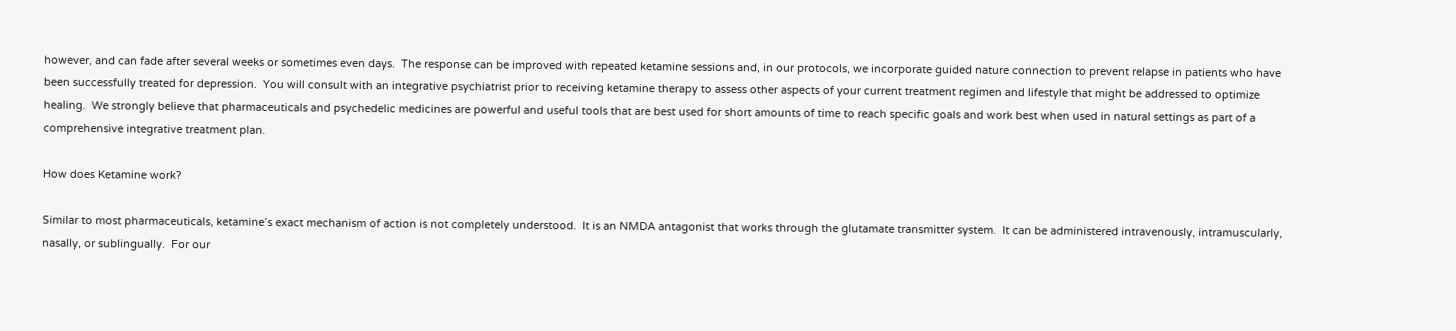however, and can fade after several weeks or sometimes even days.  The response can be improved with repeated ketamine sessions and, in our protocols, we incorporate guided nature connection to prevent relapse in patients who have been successfully treated for depression.  You will consult with an integrative psychiatrist prior to receiving ketamine therapy to assess other aspects of your current treatment regimen and lifestyle that might be addressed to optimize healing.  We strongly believe that pharmaceuticals and psychedelic medicines are powerful and useful tools that are best used for short amounts of time to reach specific goals and work best when used in natural settings as part of a comprehensive integrative treatment plan.

How does Ketamine work?

Similar to most pharmaceuticals, ketamine’s exact mechanism of action is not completely understood.  It is an NMDA antagonist that works through the glutamate transmitter system.  It can be administered intravenously, intramuscularly, nasally, or sublingually.  For our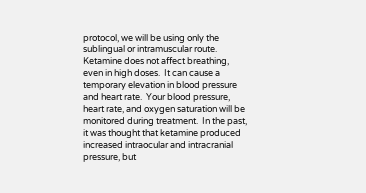protocol, we will be using only the sublingual or intramuscular route.  Ketamine does not affect breathing, even in high doses.  It can cause a temporary elevation in blood pressure and heart rate.  Your blood pressure, heart rate, and oxygen saturation will be monitored during treatment.  In the past, it was thought that ketamine produced increased intraocular and intracranial pressure, but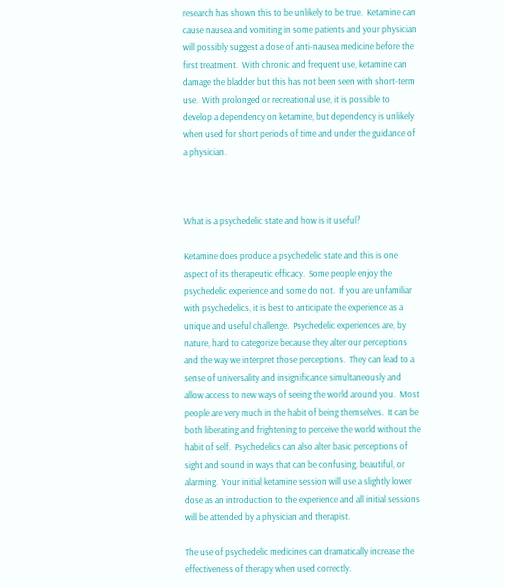research has shown this to be unlikely to be true.  Ketamine can cause nausea and vomiting in some patients and your physician will possibly suggest a dose of anti-nausea medicine before the first treatment.  With chronic and frequent use, ketamine can damage the bladder but this has not been seen with short-term use.  With prolonged or recreational use, it is possible to develop a dependency on ketamine, but dependency is unlikely when used for short periods of time and under the guidance of a physician.



What is a psychedelic state and how is it useful?

Ketamine does produce a psychedelic state and this is one aspect of its therapeutic efficacy.  Some people enjoy the psychedelic experience and some do not.  If you are unfamiliar with psychedelics, it is best to anticipate the experience as a unique and useful challenge.  Psychedelic experiences are, by nature, hard to categorize because they alter our perceptions and the way we interpret those perceptions.  They can lead to a sense of universality and insignificance simultaneously and allow access to new ways of seeing the world around you.  Most people are very much in the habit of being themselves.  It can be both liberating and frightening to perceive the world without the habit of self.  Psychedelics can also alter basic perceptions of sight and sound in ways that can be confusing, beautiful, or alarming.  Your initial ketamine session will use a slightly lower dose as an introduction to the experience and all initial sessions will be attended by a physician and therapist.

The use of psychedelic medicines can dramatically increase the effectiveness of therapy when used correctly.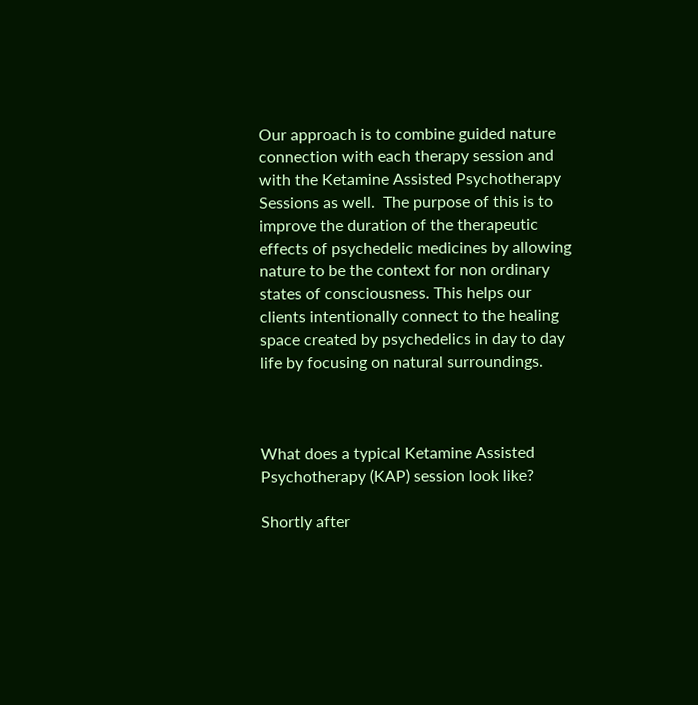Our approach is to combine guided nature connection with each therapy session and with the Ketamine Assisted Psychotherapy Sessions as well.  The purpose of this is to improve the duration of the therapeutic effects of psychedelic medicines by allowing nature to be the context for non ordinary states of consciousness. This helps our clients intentionally connect to the healing space created by psychedelics in day to day life by focusing on natural surroundings.



What does a typical Ketamine Assisted Psychotherapy (KAP) session look like?

Shortly after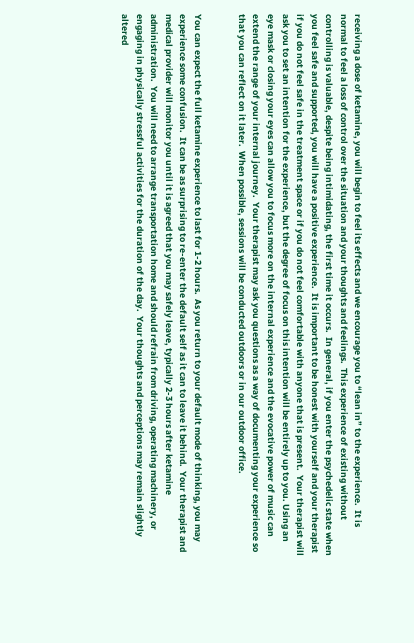receiving a dose of ketamine, you will begin to feel its effects and we encourage you to “lean in” to the experience.  It is normal to feel a loss of control over the situation and your thoughts and feelings.  This experience of existing without controlling is valuable, despite being intimidating, the first time it occurs.  In general, if you enter the psychedelic state when you feel safe and supported, you will have a positive experience.  It is important to be honest with yourself and your therapist if you do not feel safe in the treatment space or if you do not feel comfortable with anyone that is present.  Your therapist will ask you to set an intention for the experience, but the degree of focus on this intention will be entirely up to you. Using an eye mask or closing your eyes can allow you to focus more on the internal experience and the evocative power of music can extend the range of your internal journey.  Your therapist may ask you questions as a way of documenting your experience so that you can reflect on it later.  When possible, sessions will be conducted outdoors or in our outdoor office.


You can expect the full ketamine experience to last for 1-2 hours.  As you return to your default mode of thinking, you may experience some confusion.  It can be as surprising to re-enter the default self as it can to leave it behind.  Your therapist and medical provider will monitor you until it is agreed that you may safely leave, typically 2-3 hours after ketamine administration.  You will need to arrange transportation home and should refrain from driving, operating machinery, or engaging in physically stressful activities for the duration of the day.  Your thoughts and perceptions may remain slightly altered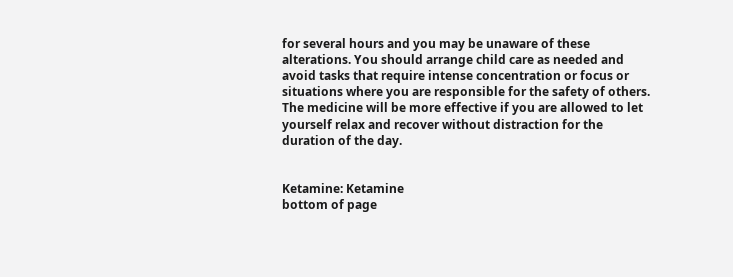for several hours and you may be unaware of these alterations. You should arrange child care as needed and avoid tasks that require intense concentration or focus or situations where you are responsible for the safety of others.  The medicine will be more effective if you are allowed to let yourself relax and recover without distraction for the duration of the day.


Ketamine: Ketamine
bottom of page